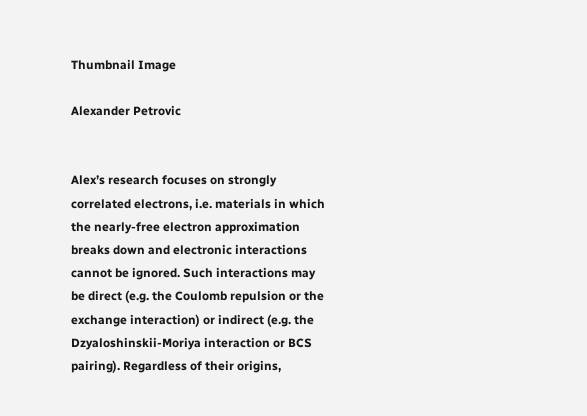Thumbnail Image

Alexander Petrovic


Alex’s research focuses on strongly correlated electrons, i.e. materials in which the nearly-free electron approximation breaks down and electronic interactions cannot be ignored. Such interactions may be direct (e.g. the Coulomb repulsion or the exchange interaction) or indirect (e.g. the Dzyaloshinskii-Moriya interaction or BCS pairing). Regardless of their origins,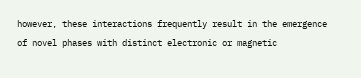however, these interactions frequently result in the emergence of novel phases with distinct electronic or magnetic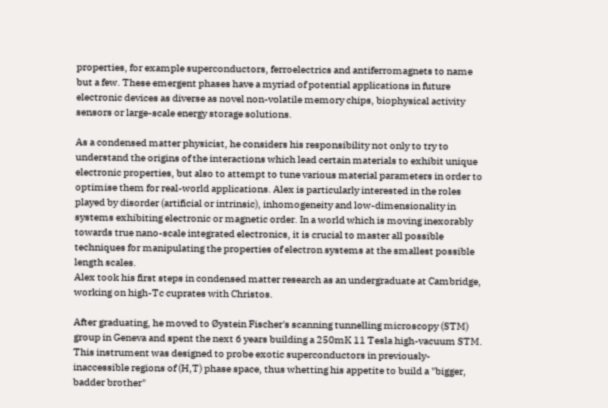properties, for example superconductors, ferroelectrics and antiferromagnets to name but a few. These emergent phases have a myriad of potential applications in future electronic devices as diverse as novel non-volatile memory chips, biophysical activity sensors or large-scale energy storage solutions.

As a condensed matter physicist, he considers his responsibility not only to try to understand the origins of the interactions which lead certain materials to exhibit unique electronic properties, but also to attempt to tune various material parameters in order to optimise them for real-world applications. Alex is particularly interested in the roles played by disorder (artificial or intrinsic), inhomogeneity and low-dimensionality in systems exhibiting electronic or magnetic order. In a world which is moving inexorably towards true nano-scale integrated electronics, it is crucial to master all possible techniques for manipulating the properties of electron systems at the smallest possible length scales.
Alex took his first steps in condensed matter research as an undergraduate at Cambridge, working on high-Tc cuprates with Christos.

After graduating, he moved to Øystein Fischer's scanning tunnelling microscopy (STM) group in Geneva and spent the next 6 years building a 250mK 11 Tesla high-vacuum STM. This instrument was designed to probe exotic superconductors in previously-inaccessible regions of (H,T) phase space, thus whetting his appetite to build a "bigger, badder brother"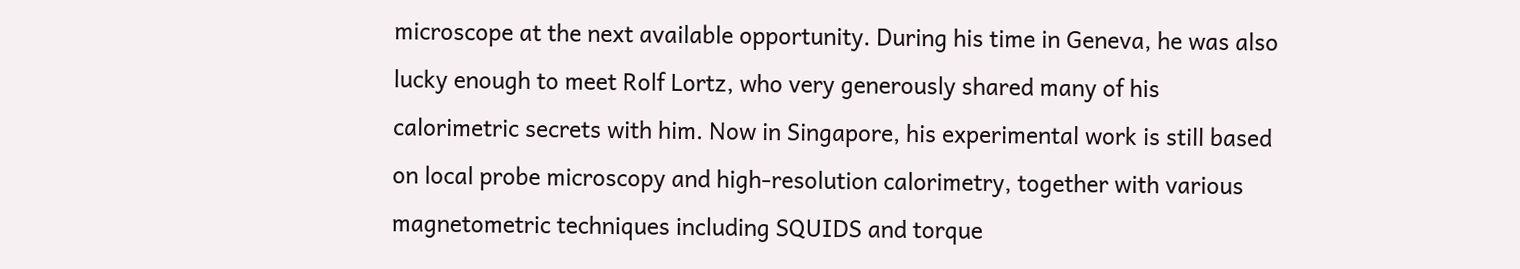microscope at the next available opportunity. During his time in Geneva, he was also lucky enough to meet Rolf Lortz, who very generously shared many of his calorimetric secrets with him. Now in Singapore, his experimental work is still based on local probe microscopy and high-resolution calorimetry, together with various magnetometric techniques including SQUIDS and torque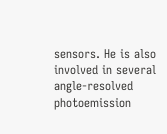sensors. He is also involved in several angle-resolved photoemission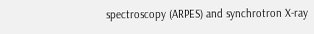spectroscopy (ARPES) and synchrotron X-ray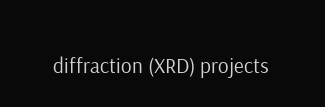diffraction (XRD) projects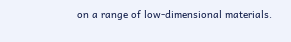on a range of low-dimensional materials.